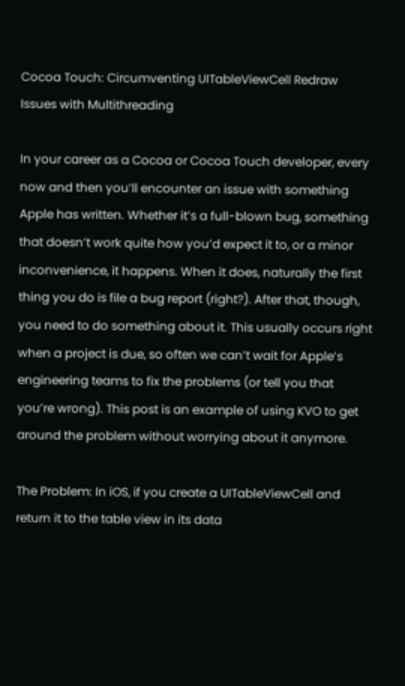Cocoa Touch: Circumventing UITableViewCell Redraw Issues with Multithreading

In your career as a Cocoa or Cocoa Touch developer, every now and then you’ll encounter an issue with something Apple has written. Whether it’s a full-blown bug, something that doesn’t work quite how you’d expect it to, or a minor inconvenience, it happens. When it does, naturally the first thing you do is file a bug report (right?). After that, though, you need to do something about it. This usually occurs right when a project is due, so often we can’t wait for Apple’s engineering teams to fix the problems (or tell you that you’re wrong). This post is an example of using KVO to get around the problem without worrying about it anymore.

The Problem: In iOS, if you create a UITableViewCell and return it to the table view in its data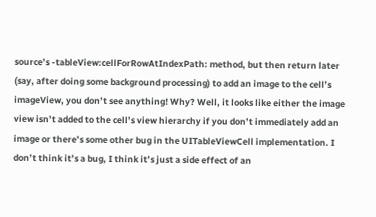source’s -tableView:cellForRowAtIndexPath: method, but then return later (say, after doing some background processing) to add an image to the cell’s imageView, you don’t see anything! Why? Well, it looks like either the image view isn’t added to the cell’s view hierarchy if you don’t immediately add an image or there’s some other bug in the UITableViewCell implementation. I don’t think it’s a bug, I think it’s just a side effect of an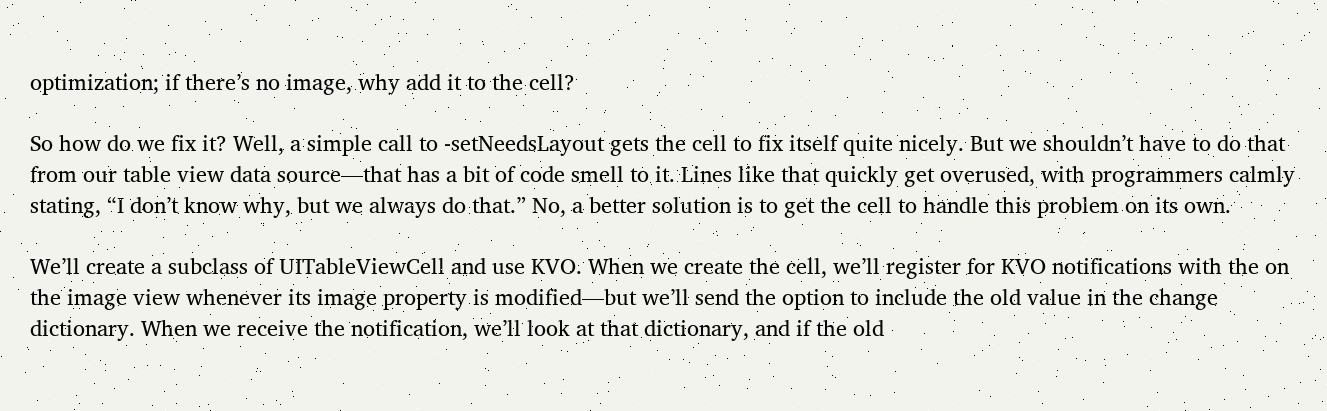optimization; if there’s no image, why add it to the cell?

So how do we fix it? Well, a simple call to -setNeedsLayout gets the cell to fix itself quite nicely. But we shouldn’t have to do that from our table view data source—that has a bit of code smell to it. Lines like that quickly get overused, with programmers calmly stating, “I don’t know why, but we always do that.” No, a better solution is to get the cell to handle this problem on its own.

We’ll create a subclass of UITableViewCell and use KVO. When we create the cell, we’ll register for KVO notifications with the on the image view whenever its image property is modified—but we’ll send the option to include the old value in the change dictionary. When we receive the notification, we’ll look at that dictionary, and if the old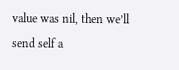value was nil, then we’ll send self a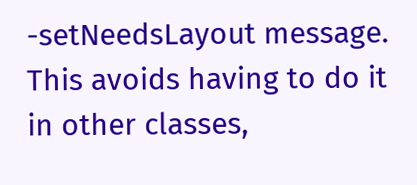-setNeedsLayout message. This avoids having to do it in other classes,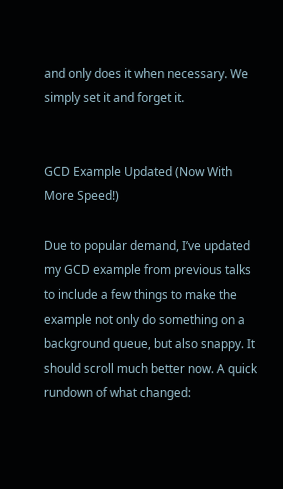and only does it when necessary. We simply set it and forget it.


GCD Example Updated (Now With More Speed!)

Due to popular demand, I’ve updated my GCD example from previous talks to include a few things to make the example not only do something on a background queue, but also snappy. It should scroll much better now. A quick rundown of what changed: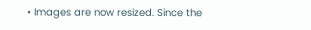• Images are now resized. Since the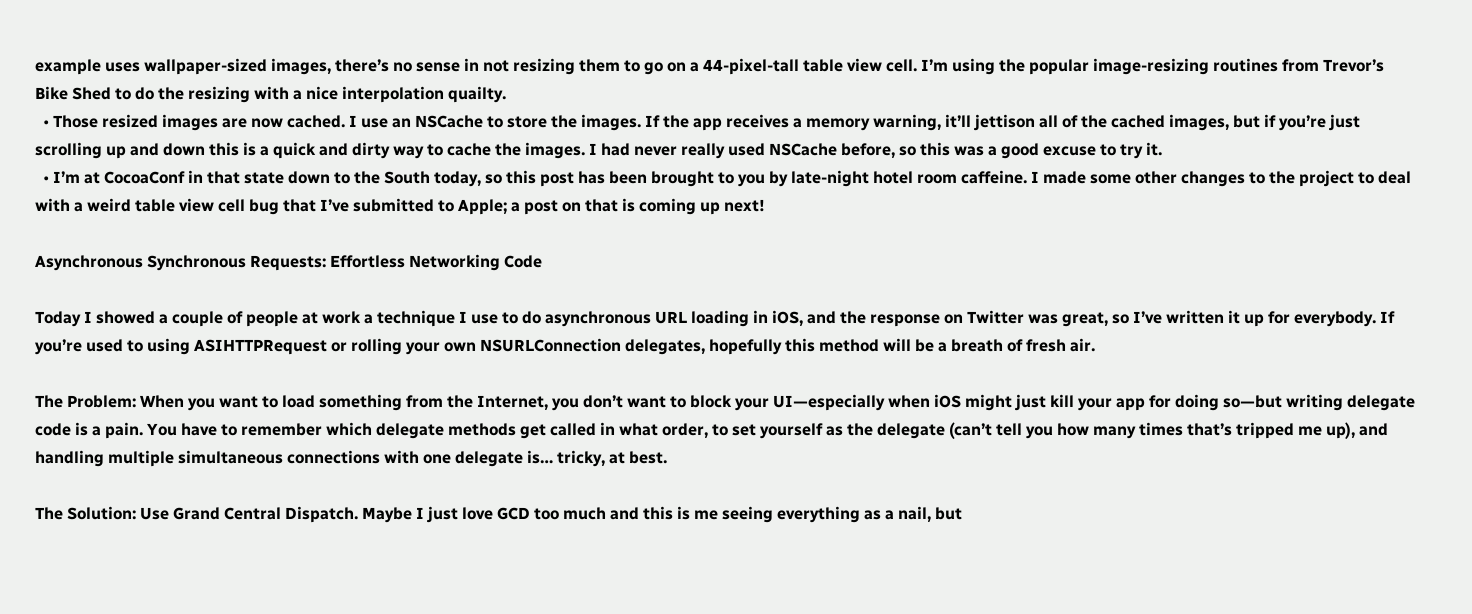example uses wallpaper-sized images, there’s no sense in not resizing them to go on a 44-pixel-tall table view cell. I’m using the popular image-resizing routines from Trevor’s Bike Shed to do the resizing with a nice interpolation quailty.
  • Those resized images are now cached. I use an NSCache to store the images. If the app receives a memory warning, it’ll jettison all of the cached images, but if you’re just scrolling up and down this is a quick and dirty way to cache the images. I had never really used NSCache before, so this was a good excuse to try it.
  • I’m at CocoaConf in that state down to the South today, so this post has been brought to you by late-night hotel room caffeine. I made some other changes to the project to deal with a weird table view cell bug that I’ve submitted to Apple; a post on that is coming up next!

Asynchronous Synchronous Requests: Effortless Networking Code

Today I showed a couple of people at work a technique I use to do asynchronous URL loading in iOS, and the response on Twitter was great, so I’ve written it up for everybody. If you’re used to using ASIHTTPRequest or rolling your own NSURLConnection delegates, hopefully this method will be a breath of fresh air.

The Problem: When you want to load something from the Internet, you don’t want to block your UI—especially when iOS might just kill your app for doing so—but writing delegate code is a pain. You have to remember which delegate methods get called in what order, to set yourself as the delegate (can’t tell you how many times that’s tripped me up), and handling multiple simultaneous connections with one delegate is… tricky, at best.

The Solution: Use Grand Central Dispatch. Maybe I just love GCD too much and this is me seeing everything as a nail, but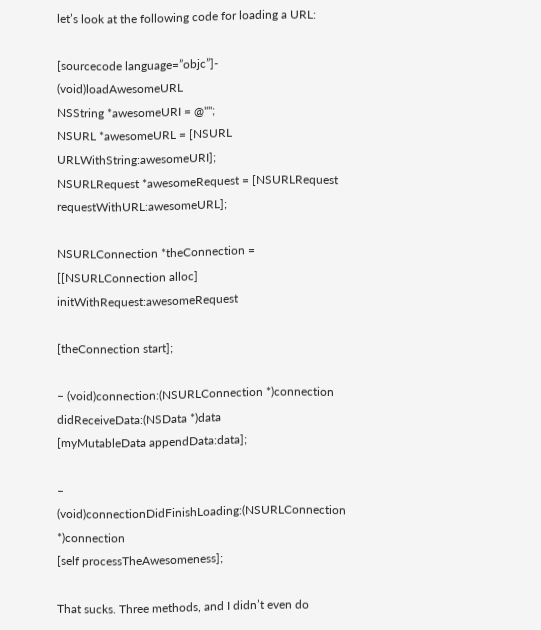let’s look at the following code for loading a URL:

[sourcecode language=”objc”]- (void)loadAwesomeURL
NSString *awesomeURI = @"";
NSURL *awesomeURL = [NSURL URLWithString:awesomeURI];
NSURLRequest *awesomeRequest = [NSURLRequest requestWithURL:awesomeURL];

NSURLConnection *theConnection = [[NSURLConnection alloc] initWithRequest:awesomeRequest

[theConnection start];

– (void)connection:(NSURLConnection *)connection didReceiveData:(NSData *)data
[myMutableData appendData:data];

– (void)connectionDidFinishLoading:(NSURLConnection *)connection
[self processTheAwesomeness];

That sucks. Three methods, and I didn’t even do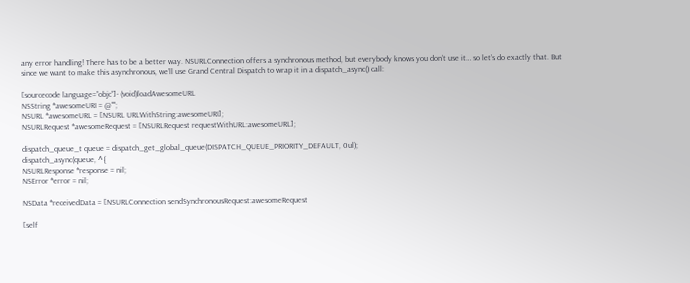any error handling! There has to be a better way. NSURLConnection offers a synchronous method, but everybody knows you don’t use it… so let’s do exactly that. But since we want to make this asynchronous, we’ll use Grand Central Dispatch to wrap it in a dispatch_async() call:

[sourcecode language=”objc”]- (void)loadAwesomeURL
NSString *awesomeURI = @"";
NSURL *awesomeURL = [NSURL URLWithString:awesomeURI];
NSURLRequest *awesomeRequest = [NSURLRequest requestWithURL:awesomeURL];

dispatch_queue_t queue = dispatch_get_global_queue(DISPATCH_QUEUE_PRIORITY_DEFAULT, 0ul);
dispatch_async(queue, ^{
NSURLResponse *response = nil;
NSError *error = nil;

NSData *receivedData = [NSURLConnection sendSynchronousRequest:awesomeRequest

[self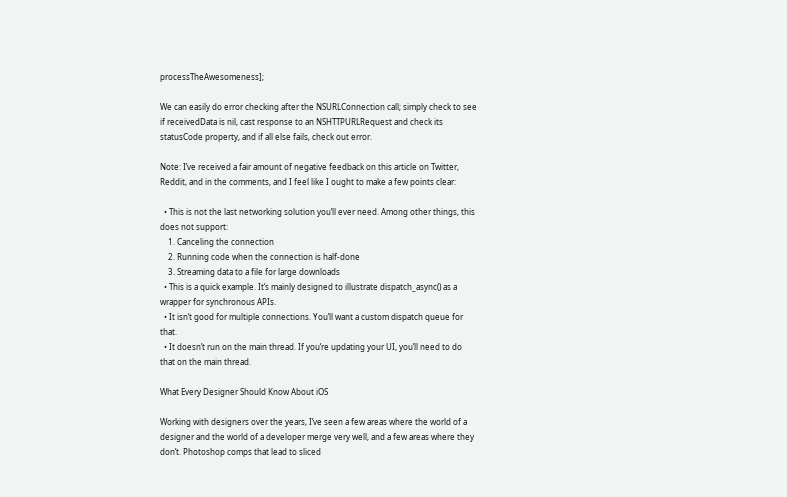processTheAwesomeness];

We can easily do error checking after the NSURLConnection call; simply check to see if receivedData is nil, cast response to an NSHTTPURLRequest and check its statusCode property, and if all else fails, check out error.

Note: I’ve received a fair amount of negative feedback on this article on Twitter, Reddit, and in the comments, and I feel like I ought to make a few points clear:

  • This is not the last networking solution you’ll ever need. Among other things, this does not support:
    1. Canceling the connection
    2. Running code when the connection is half-done
    3. Streaming data to a file for large downloads
  • This is a quick example. It’s mainly designed to illustrate dispatch_async() as a wrapper for synchronous APIs.
  • It isn’t good for multiple connections. You’ll want a custom dispatch queue for that.
  • It doesn’t run on the main thread. If you’re updating your UI, you’ll need to do that on the main thread.

What Every Designer Should Know About iOS

Working with designers over the years, I’ve seen a few areas where the world of a designer and the world of a developer merge very well, and a few areas where they don’t. Photoshop comps that lead to sliced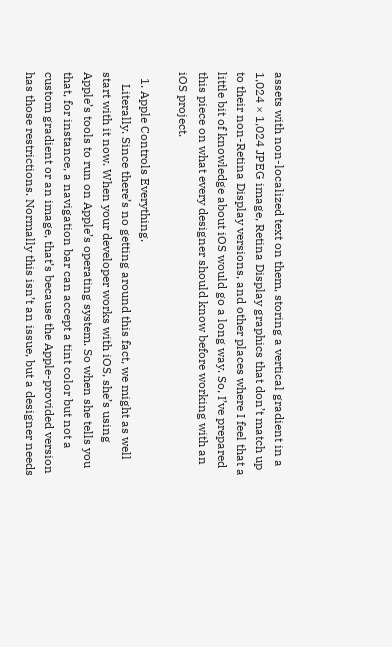assets with non-localized text on them, storing a vertical gradient in a 1,024 × 1,024 JPEG image, Retina Display graphics that don’t match up to their non-Retina Display versions, and other places where I feel that a little bit of knowledge about iOS would go a long way. So, I’ve prepared this piece on what every designer should know before working with an iOS project.

  1. Apple Controls Everything.
    Literally. Since there’s no getting around this fact, we might as well start with it now. When your developer works with iOS, she’s using Apple’s tools to run on Apple’s operating system. So when she tells you that, for instance, a navigation bar can accept a tint color but not a custom gradient or an image, that’s because the Apple-provided version has those restrictions. Normally this isn’t an issue, but a designer needs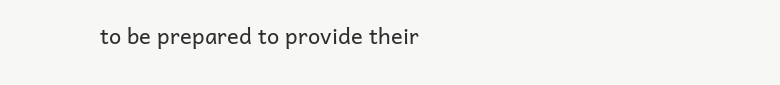to be prepared to provide their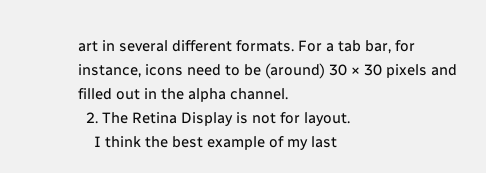art in several different formats. For a tab bar, for instance, icons need to be (around) 30 × 30 pixels and filled out in the alpha channel.
  2. The Retina Display is not for layout.
    I think the best example of my last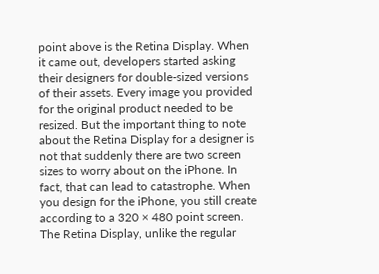point above is the Retina Display. When it came out, developers started asking their designers for double-sized versions of their assets. Every image you provided for the original product needed to be resized. But the important thing to note about the Retina Display for a designer is not that suddenly there are two screen sizes to worry about on the iPhone. In fact, that can lead to catastrophe. When you design for the iPhone, you still create according to a 320 × 480 point screen. The Retina Display, unlike the regular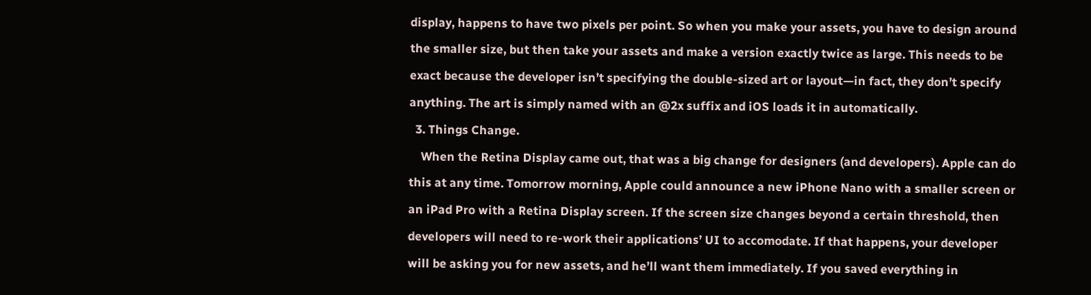display, happens to have two pixels per point. So when you make your assets, you have to design around the smaller size, but then take your assets and make a version exactly twice as large. This needs to be exact because the developer isn’t specifying the double-sized art or layout—in fact, they don’t specify anything. The art is simply named with an @2x suffix and iOS loads it in automatically.
  3. Things Change.
    When the Retina Display came out, that was a big change for designers (and developers). Apple can do this at any time. Tomorrow morning, Apple could announce a new iPhone Nano with a smaller screen or an iPad Pro with a Retina Display screen. If the screen size changes beyond a certain threshold, then developers will need to re-work their applications’ UI to accomodate. If that happens, your developer will be asking you for new assets, and he’ll want them immediately. If you saved everything in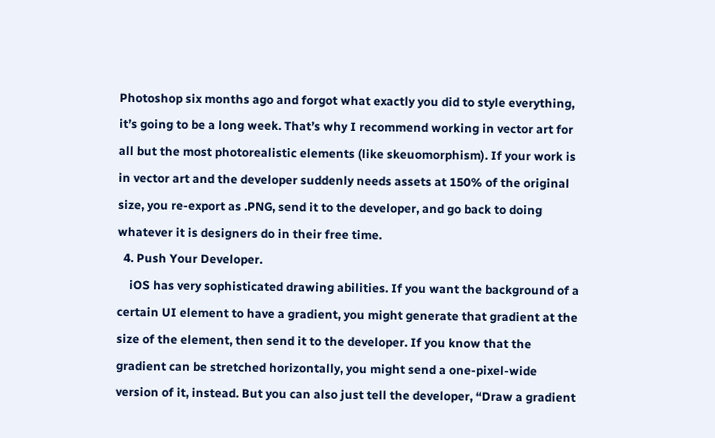Photoshop six months ago and forgot what exactly you did to style everything, it’s going to be a long week. That’s why I recommend working in vector art for all but the most photorealistic elements (like skeuomorphism). If your work is in vector art and the developer suddenly needs assets at 150% of the original size, you re-export as .PNG, send it to the developer, and go back to doing whatever it is designers do in their free time.
  4. Push Your Developer.
    iOS has very sophisticated drawing abilities. If you want the background of a certain UI element to have a gradient, you might generate that gradient at the size of the element, then send it to the developer. If you know that the gradient can be stretched horizontally, you might send a one-pixel-wide version of it, instead. But you can also just tell the developer, “Draw a gradient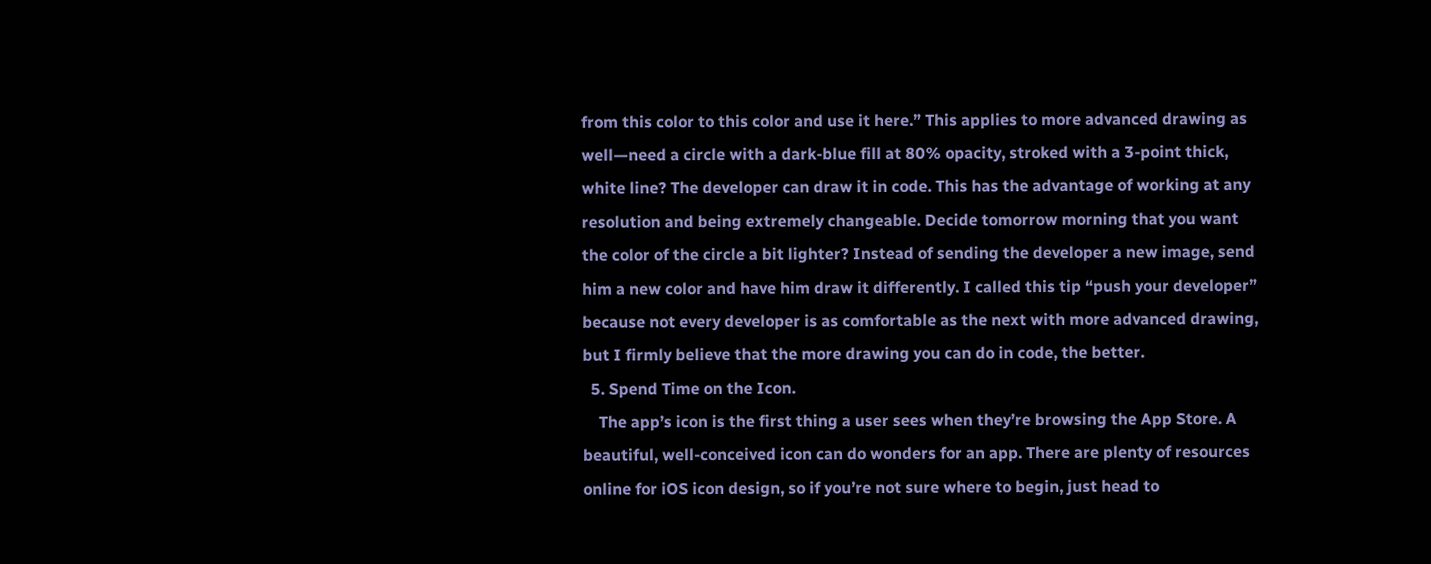from this color to this color and use it here.” This applies to more advanced drawing as well—need a circle with a dark-blue fill at 80% opacity, stroked with a 3-point thick, white line? The developer can draw it in code. This has the advantage of working at any resolution and being extremely changeable. Decide tomorrow morning that you want the color of the circle a bit lighter? Instead of sending the developer a new image, send him a new color and have him draw it differently. I called this tip “push your developer” because not every developer is as comfortable as the next with more advanced drawing, but I firmly believe that the more drawing you can do in code, the better.
  5. Spend Time on the Icon.
    The app’s icon is the first thing a user sees when they’re browsing the App Store. A beautiful, well-conceived icon can do wonders for an app. There are plenty of resources online for iOS icon design, so if you’re not sure where to begin, just head to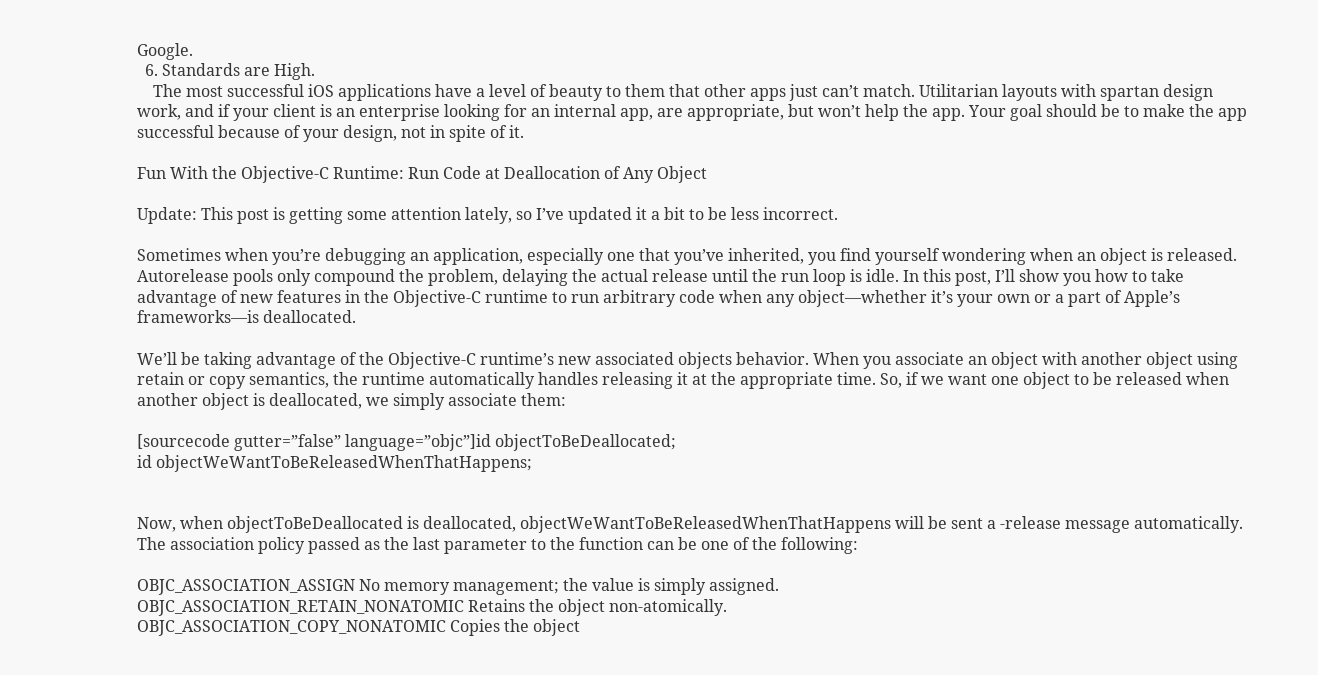Google.
  6. Standards are High.
    The most successful iOS applications have a level of beauty to them that other apps just can’t match. Utilitarian layouts with spartan design work, and if your client is an enterprise looking for an internal app, are appropriate, but won’t help the app. Your goal should be to make the app successful because of your design, not in spite of it.

Fun With the Objective-C Runtime: Run Code at Deallocation of Any Object

Update: This post is getting some attention lately, so I’ve updated it a bit to be less incorrect.

Sometimes when you’re debugging an application, especially one that you’ve inherited, you find yourself wondering when an object is released. Autorelease pools only compound the problem, delaying the actual release until the run loop is idle. In this post, I’ll show you how to take advantage of new features in the Objective-C runtime to run arbitrary code when any object—whether it’s your own or a part of Apple’s frameworks—is deallocated.

We’ll be taking advantage of the Objective-C runtime’s new associated objects behavior. When you associate an object with another object using retain or copy semantics, the runtime automatically handles releasing it at the appropriate time. So, if we want one object to be released when another object is deallocated, we simply associate them:

[sourcecode gutter=”false” language=”objc”]id objectToBeDeallocated;
id objectWeWantToBeReleasedWhenThatHappens;


Now, when objectToBeDeallocated is deallocated, objectWeWantToBeReleasedWhenThatHappens will be sent a -release message automatically. The association policy passed as the last parameter to the function can be one of the following:

OBJC_ASSOCIATION_ASSIGN No memory management; the value is simply assigned.
OBJC_ASSOCIATION_RETAIN_NONATOMIC Retains the object non-atomically.
OBJC_ASSOCIATION_COPY_NONATOMIC Copies the object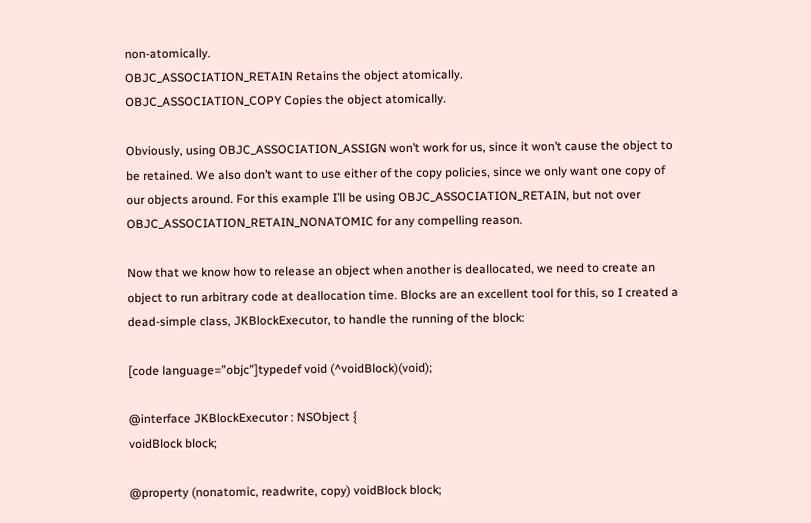non-atomically.
OBJC_ASSOCIATION_RETAIN Retains the object atomically.
OBJC_ASSOCIATION_COPY Copies the object atomically.

Obviously, using OBJC_ASSOCIATION_ASSIGN won’t work for us, since it won’t cause the object to be retained. We also don’t want to use either of the copy policies, since we only want one copy of our objects around. For this example I’ll be using OBJC_ASSOCIATION_RETAIN, but not over OBJC_ASSOCIATION_RETAIN_NONATOMIC for any compelling reason.

Now that we know how to release an object when another is deallocated, we need to create an object to run arbitrary code at deallocation time. Blocks are an excellent tool for this, so I created a dead-simple class, JKBlockExecutor, to handle the running of the block:

[code language=”objc”]typedef void (^voidBlock)(void);

@interface JKBlockExecutor : NSObject {
voidBlock block;

@property (nonatomic, readwrite, copy) voidBlock block;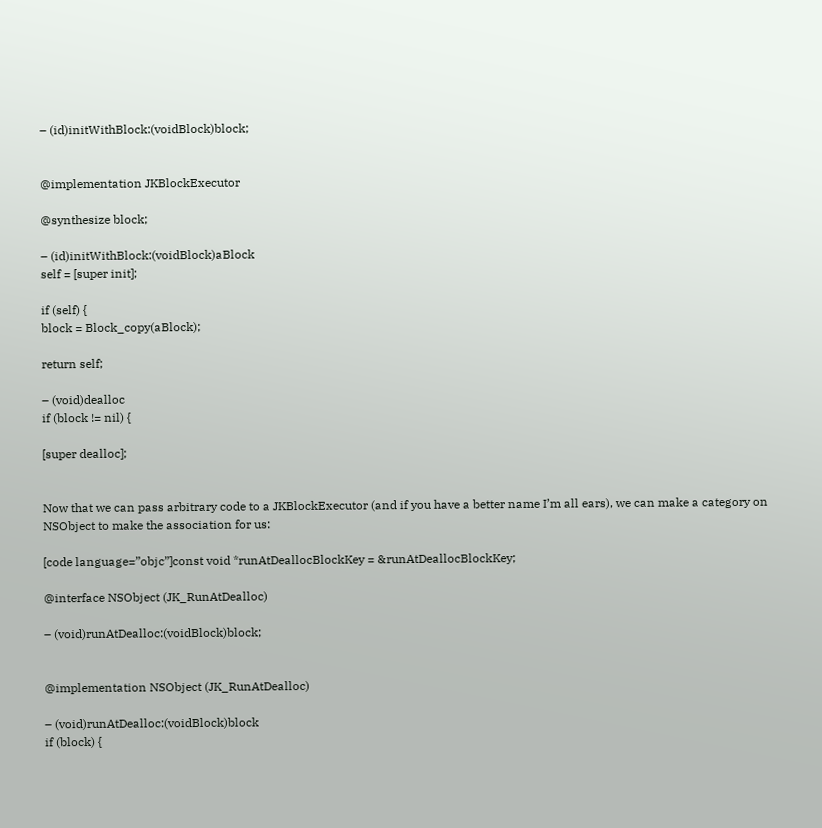– (id)initWithBlock:(voidBlock)block;


@implementation JKBlockExecutor

@synthesize block;

– (id)initWithBlock:(voidBlock)aBlock
self = [super init];

if (self) {
block = Block_copy(aBlock);

return self;

– (void)dealloc
if (block != nil) {

[super dealloc];


Now that we can pass arbitrary code to a JKBlockExecutor (and if you have a better name I’m all ears), we can make a category on NSObject to make the association for us:

[code language=”objc”]const void *runAtDeallocBlockKey = &runAtDeallocBlockKey;

@interface NSObject (JK_RunAtDealloc)

– (void)runAtDealloc:(voidBlock)block;


@implementation NSObject (JK_RunAtDealloc)

– (void)runAtDealloc:(voidBlock)block
if (block) {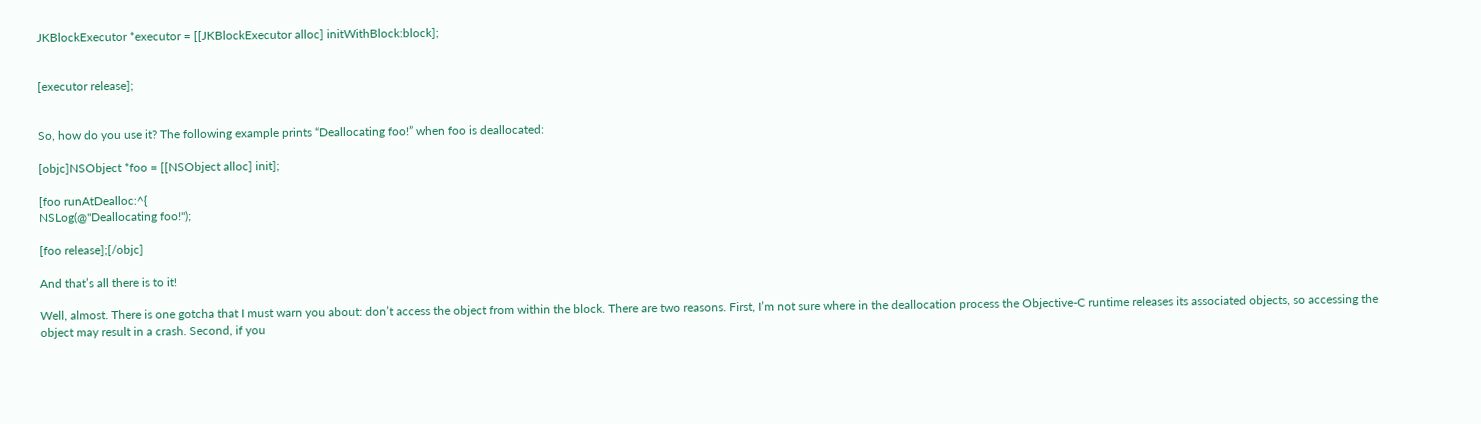JKBlockExecutor *executor = [[JKBlockExecutor alloc] initWithBlock:block];


[executor release];


So, how do you use it? The following example prints “Deallocating foo!” when foo is deallocated:

[objc]NSObject *foo = [[NSObject alloc] init];

[foo runAtDealloc:^{
NSLog(@"Deallocating foo!");

[foo release];[/objc]

And that’s all there is to it!

Well, almost. There is one gotcha that I must warn you about: don’t access the object from within the block. There are two reasons. First, I’m not sure where in the deallocation process the Objective-C runtime releases its associated objects, so accessing the object may result in a crash. Second, if you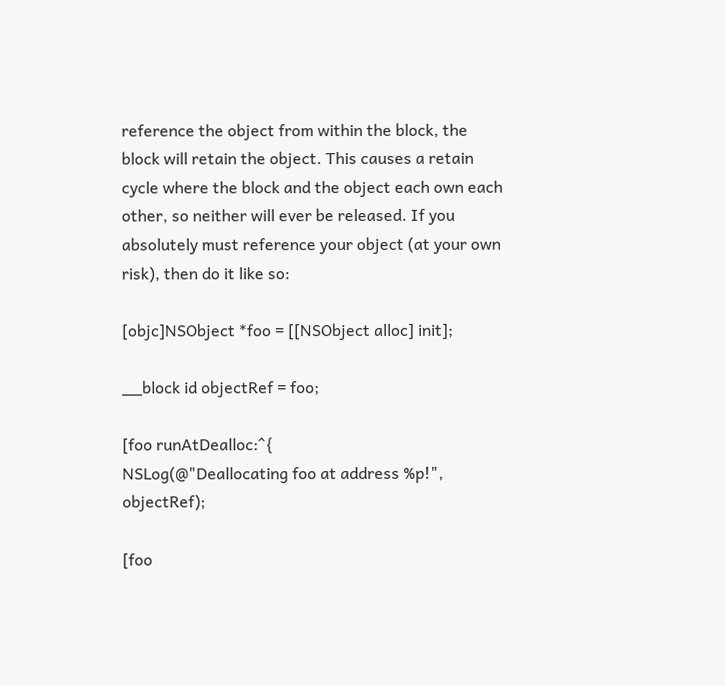reference the object from within the block, the block will retain the object. This causes a retain cycle where the block and the object each own each other, so neither will ever be released. If you absolutely must reference your object (at your own risk), then do it like so:

[objc]NSObject *foo = [[NSObject alloc] init];

__block id objectRef = foo;

[foo runAtDealloc:^{
NSLog(@"Deallocating foo at address %p!", objectRef);

[foo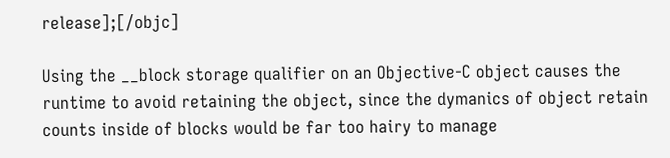release];[/objc]

Using the __block storage qualifier on an Objective-C object causes the runtime to avoid retaining the object, since the dymanics of object retain counts inside of blocks would be far too hairy to manage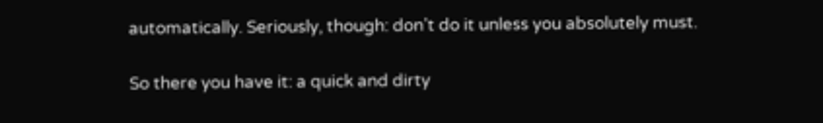automatically. Seriously, though: don’t do it unless you absolutely must.

So there you have it: a quick and dirty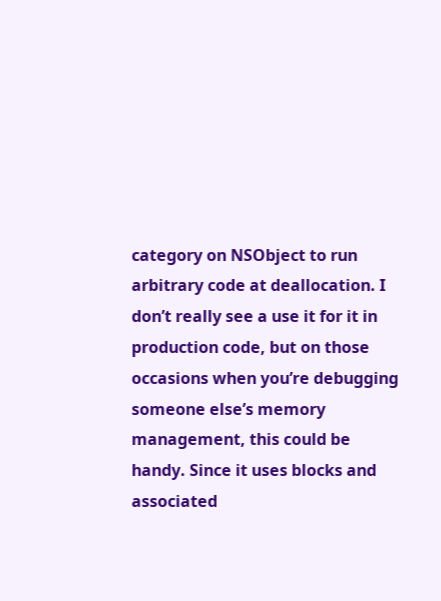category on NSObject to run arbitrary code at deallocation. I don’t really see a use it for it in production code, but on those occasions when you’re debugging someone else’s memory management, this could be handy. Since it uses blocks and associated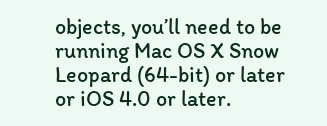objects, you’ll need to be running Mac OS X Snow Leopard (64-bit) or later or iOS 4.0 or later.